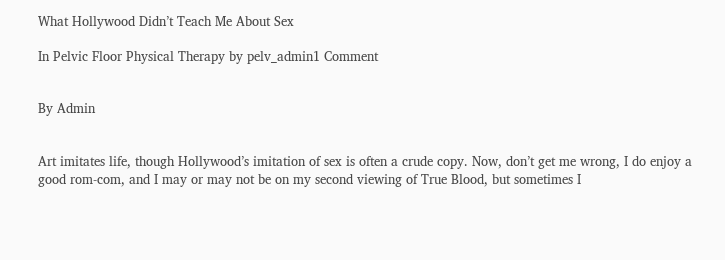What Hollywood Didn’t Teach Me About Sex

In Pelvic Floor Physical Therapy by pelv_admin1 Comment


By Admin


Art imitates life, though Hollywood’s imitation of sex is often a crude copy. Now, don’t get me wrong, I do enjoy a good rom-com, and I may or may not be on my second viewing of True Blood, but sometimes I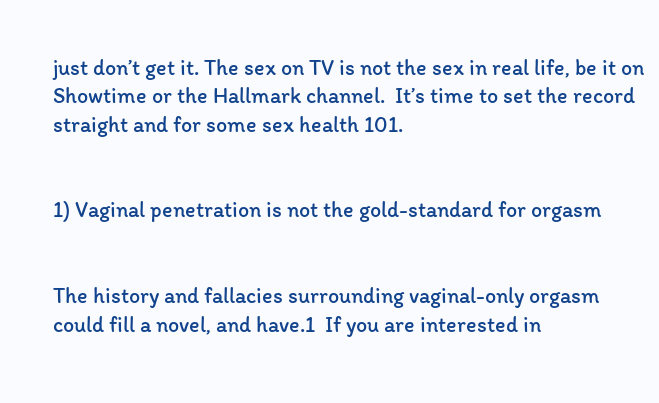just don’t get it. The sex on TV is not the sex in real life, be it on Showtime or the Hallmark channel.  It’s time to set the record straight and for some sex health 101.


1) Vaginal penetration is not the gold-standard for orgasm


The history and fallacies surrounding vaginal-only orgasm could fill a novel, and have.1  If you are interested in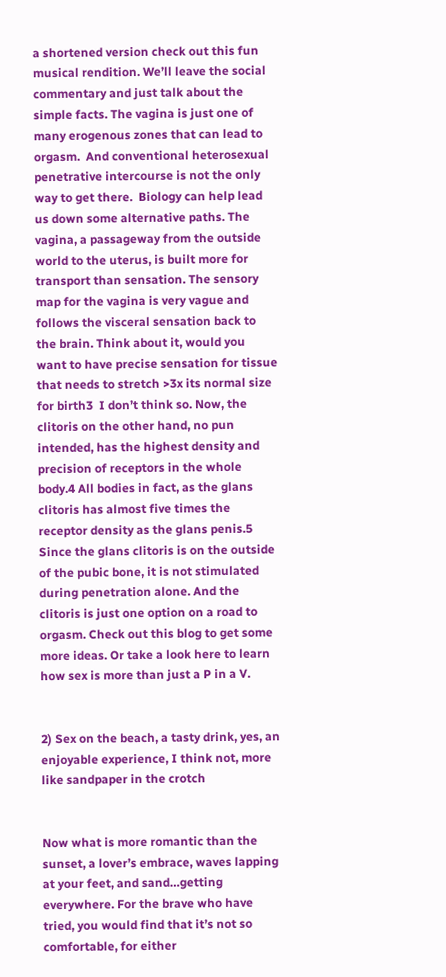a shortened version check out this fun musical rendition. We’ll leave the social commentary and just talk about the simple facts. The vagina is just one of many erogenous zones that can lead to orgasm.  And conventional heterosexual penetrative intercourse is not the only way to get there.  Biology can help lead us down some alternative paths. The vagina, a passageway from the outside world to the uterus, is built more for transport than sensation. The sensory map for the vagina is very vague and follows the visceral sensation back to the brain. Think about it, would you want to have precise sensation for tissue that needs to stretch >3x its normal size for birth3  I don’t think so. Now, the clitoris on the other hand, no pun intended, has the highest density and precision of receptors in the whole body.4 All bodies in fact, as the glans clitoris has almost five times the receptor density as the glans penis.5  Since the glans clitoris is on the outside of the pubic bone, it is not stimulated during penetration alone. And the clitoris is just one option on a road to orgasm. Check out this blog to get some more ideas. Or take a look here to learn how sex is more than just a P in a V.


2) Sex on the beach, a tasty drink, yes, an enjoyable experience, I think not, more like sandpaper in the crotch


Now what is more romantic than the sunset, a lover’s embrace, waves lapping at your feet, and sand…getting everywhere. For the brave who have tried, you would find that it’s not so comfortable, for either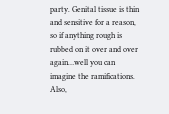party. Genital tissue is thin and sensitive for a reason, so if anything rough is rubbed on it over and over again…well you can imagine the ramifications. Also,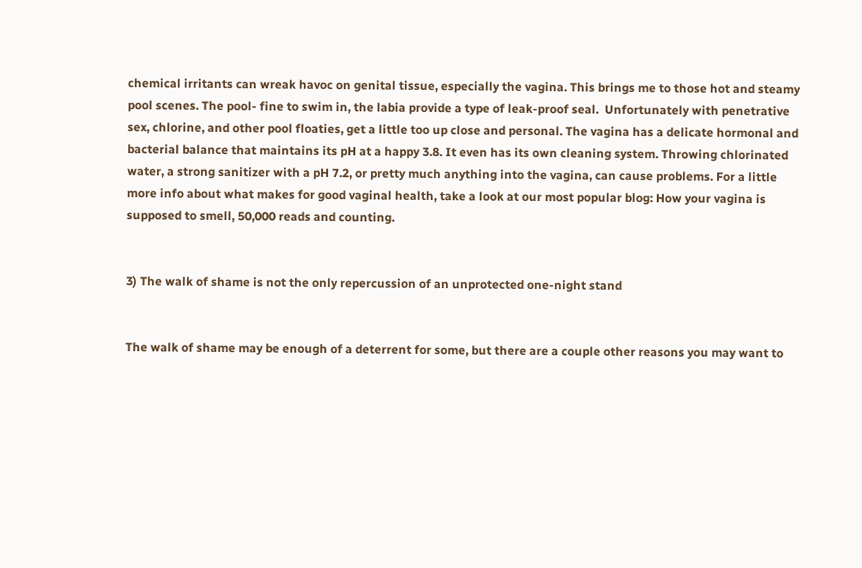chemical irritants can wreak havoc on genital tissue, especially the vagina. This brings me to those hot and steamy pool scenes. The pool- fine to swim in, the labia provide a type of leak-proof seal.  Unfortunately with penetrative sex, chlorine, and other pool floaties, get a little too up close and personal. The vagina has a delicate hormonal and bacterial balance that maintains its pH at a happy 3.8. It even has its own cleaning system. Throwing chlorinated water, a strong sanitizer with a pH 7.2, or pretty much anything into the vagina, can cause problems. For a little more info about what makes for good vaginal health, take a look at our most popular blog: How your vagina is supposed to smell, 50,000 reads and counting.


3) The walk of shame is not the only repercussion of an unprotected one-night stand


The walk of shame may be enough of a deterrent for some, but there are a couple other reasons you may want to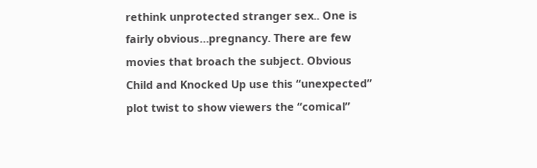rethink unprotected stranger sex.. One is fairly obvious…pregnancy. There are few movies that broach the subject. Obvious Child and Knocked Up use this “unexpected” plot twist to show viewers the “comical”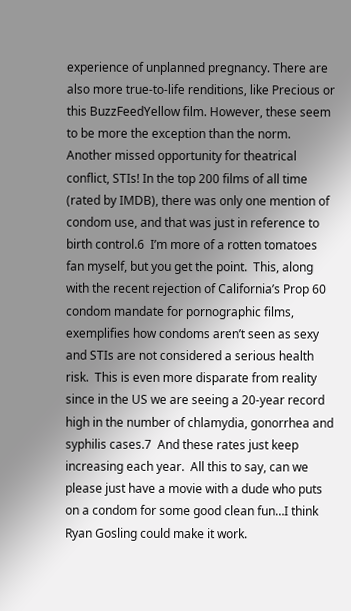experience of unplanned pregnancy. There are also more true-to-life renditions, like Precious or this BuzzFeedYellow film. However, these seem to be more the exception than the norm. Another missed opportunity for theatrical conflict, STIs! In the top 200 films of all time (rated by IMDB), there was only one mention of condom use, and that was just in reference to birth control.6  I’m more of a rotten tomatoes fan myself, but you get the point.  This, along with the recent rejection of California’s Prop 60 condom mandate for pornographic films, exemplifies how condoms aren’t seen as sexy and STIs are not considered a serious health risk.  This is even more disparate from reality since in the US we are seeing a 20-year record high in the number of chlamydia, gonorrhea and syphilis cases.7  And these rates just keep increasing each year.  All this to say, can we please just have a movie with a dude who puts on a condom for some good clean fun…I think Ryan Gosling could make it work.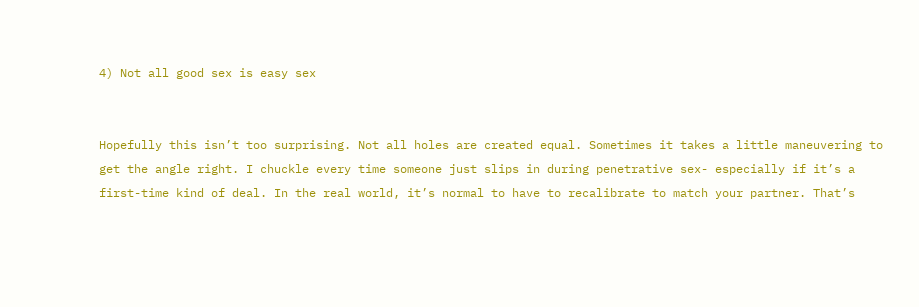4) Not all good sex is easy sex


Hopefully this isn’t too surprising. Not all holes are created equal. Sometimes it takes a little maneuvering to get the angle right. I chuckle every time someone just slips in during penetrative sex- especially if it’s a first-time kind of deal. In the real world, it’s normal to have to recalibrate to match your partner. That’s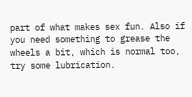part of what makes sex fun. Also if you need something to grease the wheels a bit, which is normal too, try some lubrication.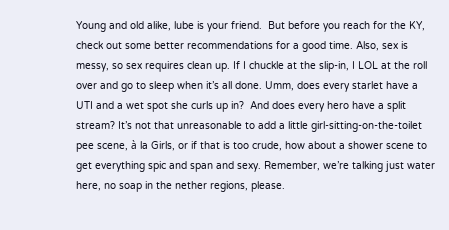Young and old alike, lube is your friend.  But before you reach for the KY, check out some better recommendations for a good time. Also, sex is messy, so sex requires clean up. If I chuckle at the slip-in, I LOL at the roll over and go to sleep when it’s all done. Umm, does every starlet have a UTI and a wet spot she curls up in?  And does every hero have a split stream? It’s not that unreasonable to add a little girl-sitting-on-the-toilet pee scene, à la Girls, or if that is too crude, how about a shower scene to get everything spic and span and sexy. Remember, we’re talking just water here, no soap in the nether regions, please.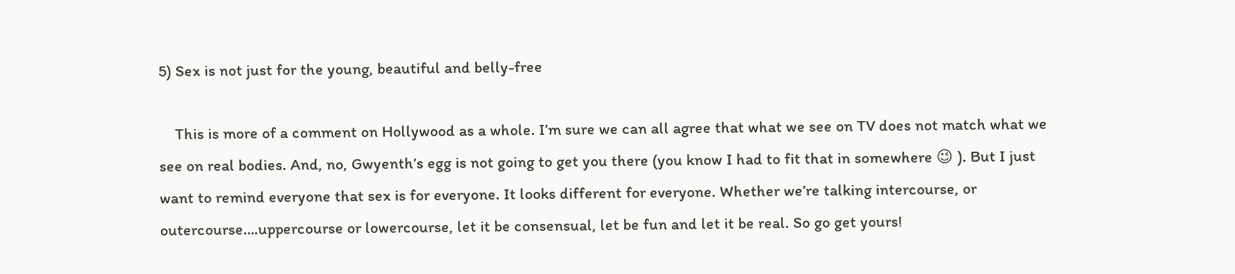5) Sex is not just for the young, beautiful and belly-free

    This is more of a comment on Hollywood as a whole. I’m sure we can all agree that what we see on TV does not match what we see on real bodies. And, no, Gwyenth’s egg is not going to get you there (you know I had to fit that in somewhere 😉 ). But I just want to remind everyone that sex is for everyone. It looks different for everyone. Whether we’re talking intercourse, or outercourse….uppercourse or lowercourse, let it be consensual, let be fun and let it be real. So go get yours!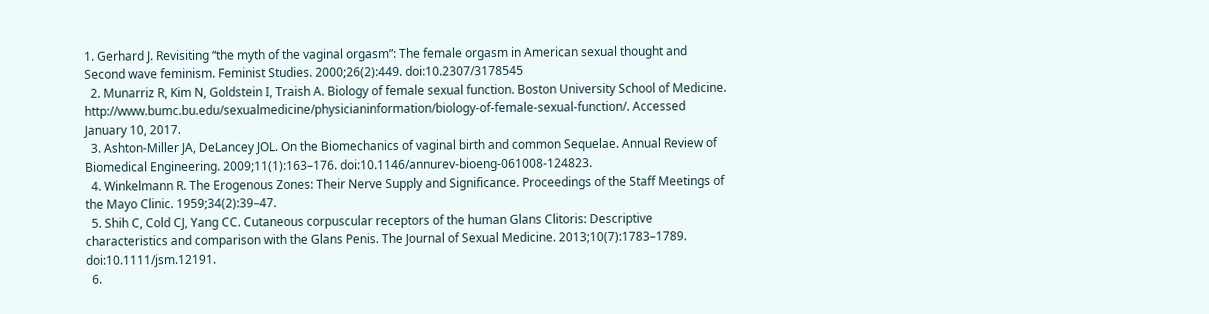1. Gerhard J. Revisiting “the myth of the vaginal orgasm”: The female orgasm in American sexual thought and Second wave feminism. Feminist Studies. 2000;26(2):449. doi:10.2307/3178545
  2. Munarriz R, Kim N, Goldstein I, Traish A. Biology of female sexual function. Boston University School of Medicine. http://www.bumc.bu.edu/sexualmedicine/physicianinformation/biology-of-female-sexual-function/. Accessed January 10, 2017.
  3. Ashton-Miller JA, DeLancey JOL. On the Biomechanics of vaginal birth and common Sequelae. Annual Review of Biomedical Engineering. 2009;11(1):163–176. doi:10.1146/annurev-bioeng-061008-124823.
  4. Winkelmann R. The Erogenous Zones: Their Nerve Supply and Significance. Proceedings of the Staff Meetings of the Mayo Clinic. 1959;34(2):39–47.
  5. Shih C, Cold CJ, Yang CC. Cutaneous corpuscular receptors of the human Glans Clitoris: Descriptive characteristics and comparison with the Glans Penis. The Journal of Sexual Medicine. 2013;10(7):1783–1789. doi:10.1111/jsm.12191.
  6.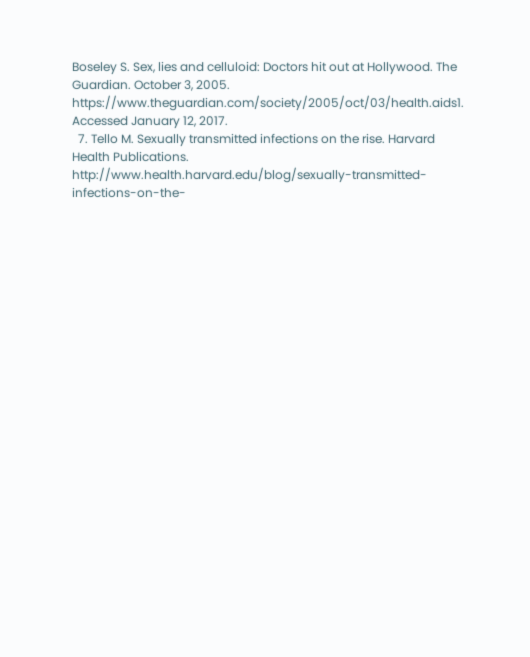Boseley S. Sex, lies and celluloid: Doctors hit out at Hollywood. The Guardian. October 3, 2005. https://www.theguardian.com/society/2005/oct/03/health.aids1. Accessed January 12, 2017.
  7. Tello M. Sexually transmitted infections on the rise. Harvard Health Publications. http://www.health.harvard.edu/blog/sexually-transmitted-infections-on-the-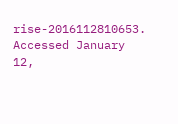rise-2016112810653. Accessed January 12,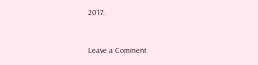2017.


Leave a Comment